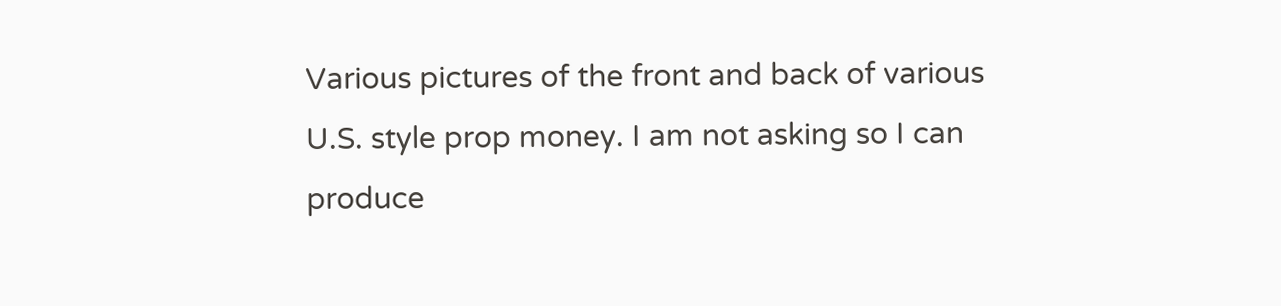Various pictures of the front and back of various U.S. style prop money. I am not asking so I can produce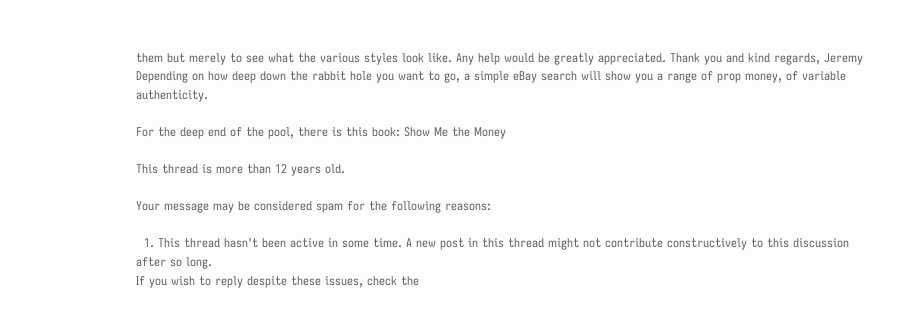them but merely to see what the various styles look like. Any help would be greatly appreciated. Thank you and kind regards, Jeremy
Depending on how deep down the rabbit hole you want to go, a simple eBay search will show you a range of prop money, of variable authenticity.

For the deep end of the pool, there is this book: Show Me the Money

This thread is more than 12 years old.

Your message may be considered spam for the following reasons:

  1. This thread hasn't been active in some time. A new post in this thread might not contribute constructively to this discussion after so long.
If you wish to reply despite these issues, check the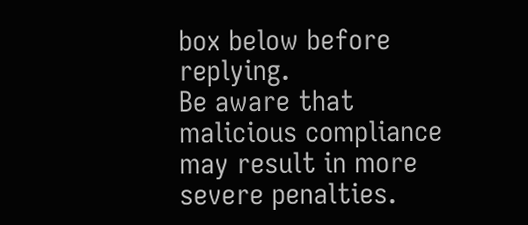box below before replying.
Be aware that malicious compliance may result in more severe penalties.